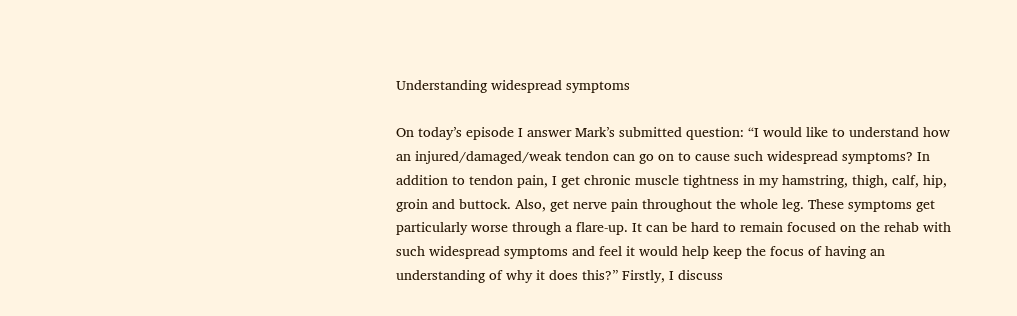Understanding widespread symptoms

On today’s episode I answer Mark’s submitted question: “I would like to understand how an injured/damaged/weak tendon can go on to cause such widespread symptoms? In addition to tendon pain, I get chronic muscle tightness in my hamstring, thigh, calf, hip, groin and buttock. Also, get nerve pain throughout the whole leg. These symptoms get particularly worse through a flare-up. It can be hard to remain focused on the rehab with such widespread symptoms and feel it would help keep the focus of having an understanding of why it does this?” Firstly, I discuss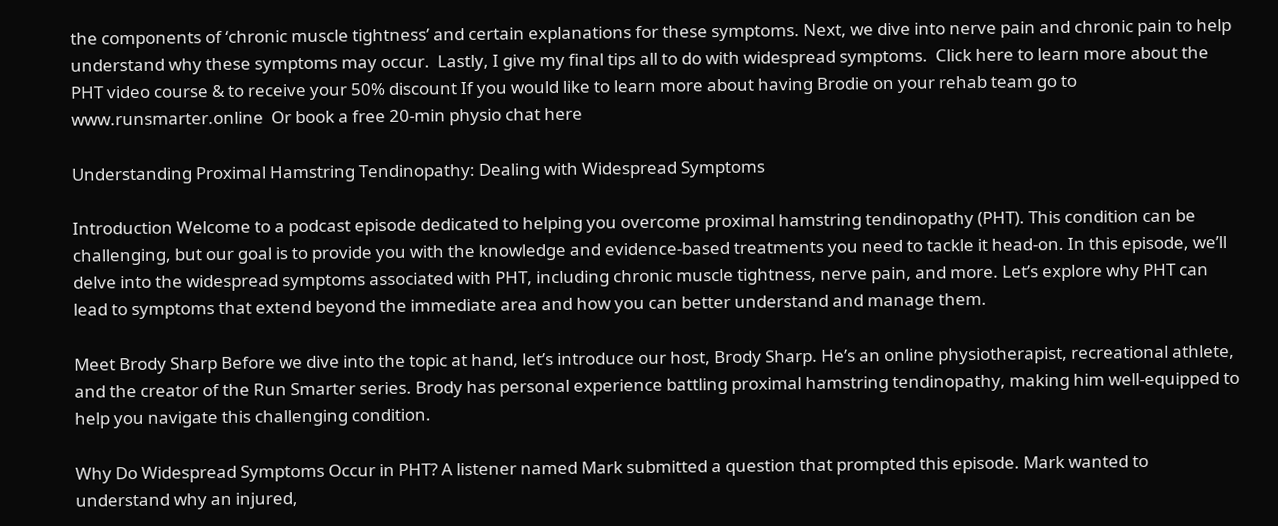the components of ‘chronic muscle tightness’ and certain explanations for these symptoms. Next, we dive into nerve pain and chronic pain to help understand why these symptoms may occur.  Lastly, I give my final tips all to do with widespread symptoms.  Click here to learn more about the PHT video course & to receive your 50% discount If you would like to learn more about having Brodie on your rehab team go to www.runsmarter.online  Or book a free 20-min physio chat here

Understanding Proximal Hamstring Tendinopathy: Dealing with Widespread Symptoms

Introduction Welcome to a podcast episode dedicated to helping you overcome proximal hamstring tendinopathy (PHT). This condition can be challenging, but our goal is to provide you with the knowledge and evidence-based treatments you need to tackle it head-on. In this episode, we’ll delve into the widespread symptoms associated with PHT, including chronic muscle tightness, nerve pain, and more. Let’s explore why PHT can lead to symptoms that extend beyond the immediate area and how you can better understand and manage them.

Meet Brody Sharp Before we dive into the topic at hand, let’s introduce our host, Brody Sharp. He’s an online physiotherapist, recreational athlete, and the creator of the Run Smarter series. Brody has personal experience battling proximal hamstring tendinopathy, making him well-equipped to help you navigate this challenging condition.

Why Do Widespread Symptoms Occur in PHT? A listener named Mark submitted a question that prompted this episode. Mark wanted to understand why an injured,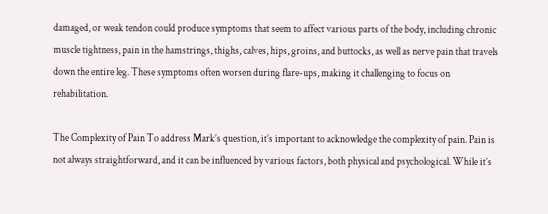damaged, or weak tendon could produce symptoms that seem to affect various parts of the body, including chronic muscle tightness, pain in the hamstrings, thighs, calves, hips, groins, and buttocks, as well as nerve pain that travels down the entire leg. These symptoms often worsen during flare-ups, making it challenging to focus on rehabilitation.

The Complexity of Pain To address Mark’s question, it’s important to acknowledge the complexity of pain. Pain is not always straightforward, and it can be influenced by various factors, both physical and psychological. While it’s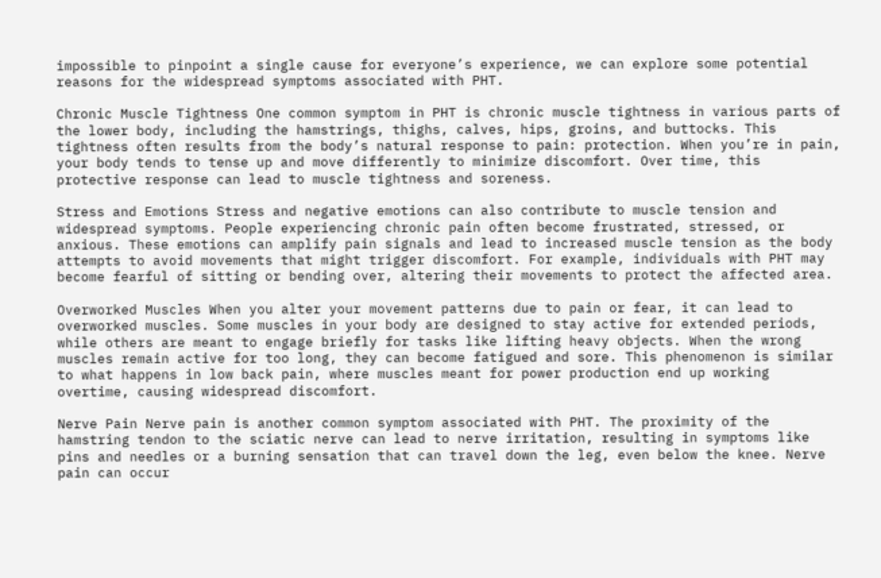impossible to pinpoint a single cause for everyone’s experience, we can explore some potential reasons for the widespread symptoms associated with PHT.

Chronic Muscle Tightness One common symptom in PHT is chronic muscle tightness in various parts of the lower body, including the hamstrings, thighs, calves, hips, groins, and buttocks. This tightness often results from the body’s natural response to pain: protection. When you’re in pain, your body tends to tense up and move differently to minimize discomfort. Over time, this protective response can lead to muscle tightness and soreness.

Stress and Emotions Stress and negative emotions can also contribute to muscle tension and widespread symptoms. People experiencing chronic pain often become frustrated, stressed, or anxious. These emotions can amplify pain signals and lead to increased muscle tension as the body attempts to avoid movements that might trigger discomfort. For example, individuals with PHT may become fearful of sitting or bending over, altering their movements to protect the affected area.

Overworked Muscles When you alter your movement patterns due to pain or fear, it can lead to overworked muscles. Some muscles in your body are designed to stay active for extended periods, while others are meant to engage briefly for tasks like lifting heavy objects. When the wrong muscles remain active for too long, they can become fatigued and sore. This phenomenon is similar to what happens in low back pain, where muscles meant for power production end up working overtime, causing widespread discomfort.

Nerve Pain Nerve pain is another common symptom associated with PHT. The proximity of the hamstring tendon to the sciatic nerve can lead to nerve irritation, resulting in symptoms like pins and needles or a burning sensation that can travel down the leg, even below the knee. Nerve pain can occur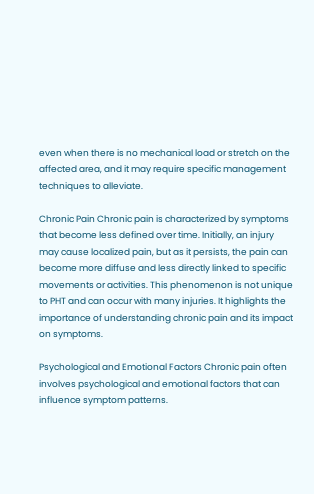even when there is no mechanical load or stretch on the affected area, and it may require specific management techniques to alleviate.

Chronic Pain Chronic pain is characterized by symptoms that become less defined over time. Initially, an injury may cause localized pain, but as it persists, the pain can become more diffuse and less directly linked to specific movements or activities. This phenomenon is not unique to PHT and can occur with many injuries. It highlights the importance of understanding chronic pain and its impact on symptoms.

Psychological and Emotional Factors Chronic pain often involves psychological and emotional factors that can influence symptom patterns.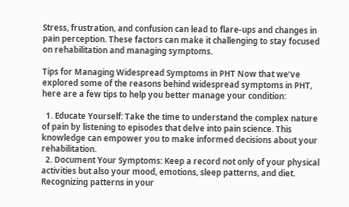Stress, frustration, and confusion can lead to flare-ups and changes in pain perception. These factors can make it challenging to stay focused on rehabilitation and managing symptoms.

Tips for Managing Widespread Symptoms in PHT Now that we’ve explored some of the reasons behind widespread symptoms in PHT, here are a few tips to help you better manage your condition:

  1. Educate Yourself: Take the time to understand the complex nature of pain by listening to episodes that delve into pain science. This knowledge can empower you to make informed decisions about your rehabilitation.
  2. Document Your Symptoms: Keep a record not only of your physical activities but also your mood, emotions, sleep patterns, and diet. Recognizing patterns in your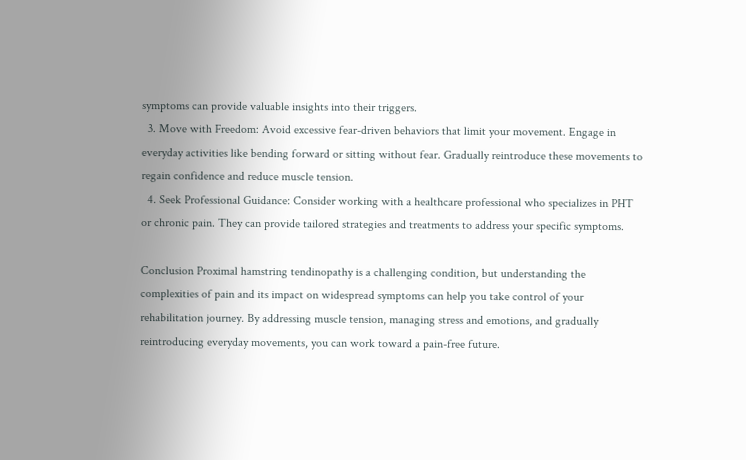symptoms can provide valuable insights into their triggers.
  3. Move with Freedom: Avoid excessive fear-driven behaviors that limit your movement. Engage in everyday activities like bending forward or sitting without fear. Gradually reintroduce these movements to regain confidence and reduce muscle tension.
  4. Seek Professional Guidance: Consider working with a healthcare professional who specializes in PHT or chronic pain. They can provide tailored strategies and treatments to address your specific symptoms.

Conclusion Proximal hamstring tendinopathy is a challenging condition, but understanding the complexities of pain and its impact on widespread symptoms can help you take control of your rehabilitation journey. By addressing muscle tension, managing stress and emotions, and gradually reintroducing everyday movements, you can work toward a pain-free future.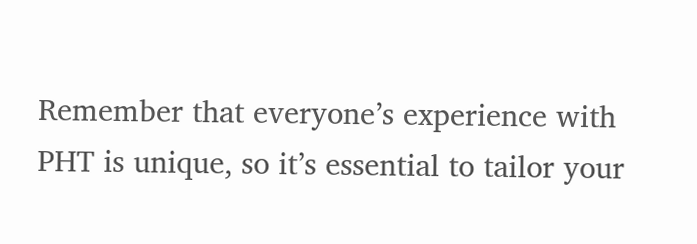Remember that everyone’s experience with PHT is unique, so it’s essential to tailor your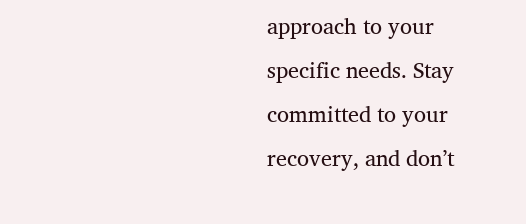approach to your specific needs. Stay committed to your recovery, and don’t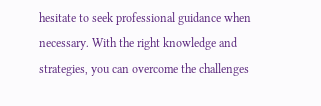hesitate to seek professional guidance when necessary. With the right knowledge and strategies, you can overcome the challenges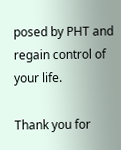posed by PHT and regain control of your life.

Thank you for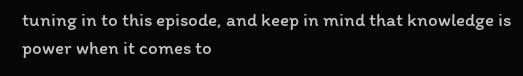tuning in to this episode, and keep in mind that knowledge is power when it comes to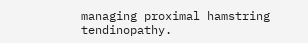managing proximal hamstring tendinopathy.